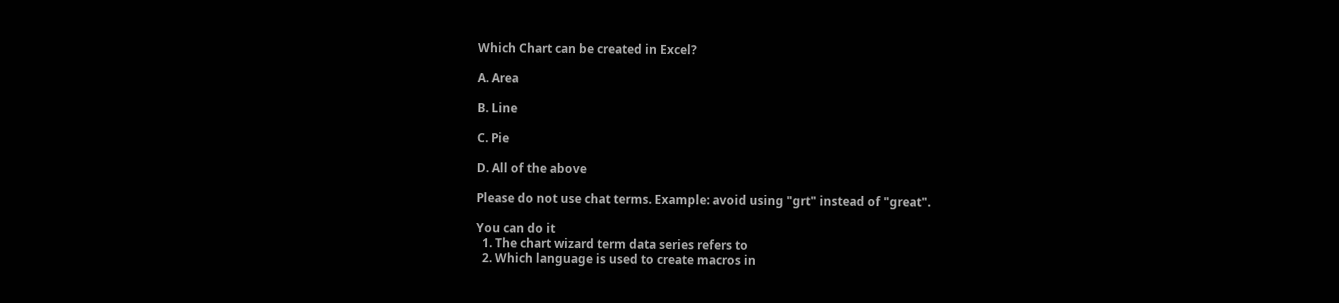Which Chart can be created in Excel?

A. Area

B. Line

C. Pie

D. All of the above

Please do not use chat terms. Example: avoid using "grt" instead of "great".

You can do it
  1. The chart wizard term data series refers to
  2. Which language is used to create macros in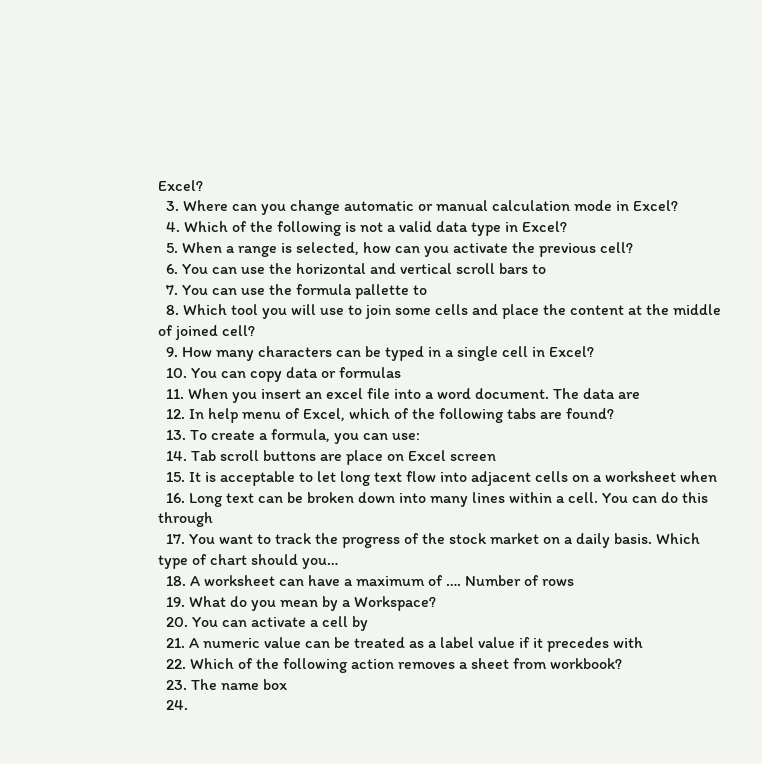Excel?
  3. Where can you change automatic or manual calculation mode in Excel?
  4. Which of the following is not a valid data type in Excel?
  5. When a range is selected, how can you activate the previous cell?
  6. You can use the horizontal and vertical scroll bars to
  7. You can use the formula pallette to
  8. Which tool you will use to join some cells and place the content at the middle of joined cell?
  9. How many characters can be typed in a single cell in Excel?
  10. You can copy data or formulas
  11. When you insert an excel file into a word document. The data are
  12. In help menu of Excel, which of the following tabs are found?
  13. To create a formula, you can use:
  14. Tab scroll buttons are place on Excel screen
  15. It is acceptable to let long text flow into adjacent cells on a worksheet when
  16. Long text can be broken down into many lines within a cell. You can do this through
  17. You want to track the progress of the stock market on a daily basis. Which type of chart should you…
  18. A worksheet can have a maximum of …. Number of rows
  19. What do you mean by a Workspace?
  20. You can activate a cell by
  21. A numeric value can be treated as a label value if it precedes with
  22. Which of the following action removes a sheet from workbook?
  23. The name box
  24.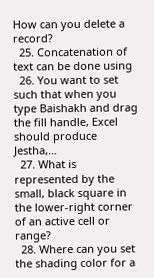How can you delete a record?
  25. Concatenation of text can be done using
  26. You want to set such that when you type Baishakh and drag the fill handle, Excel should produce Jestha,…
  27. What is represented by the small, black square in the lower-right corner of an active cell or range?
  28. Where can you set the shading color for a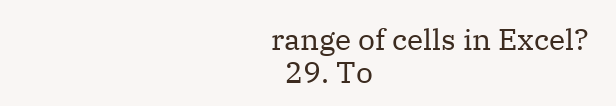range of cells in Excel?
  29. To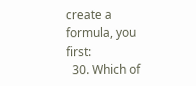create a formula, you first:
  30. Which of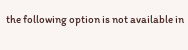the following option is not available in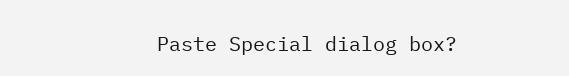Paste Special dialog box?